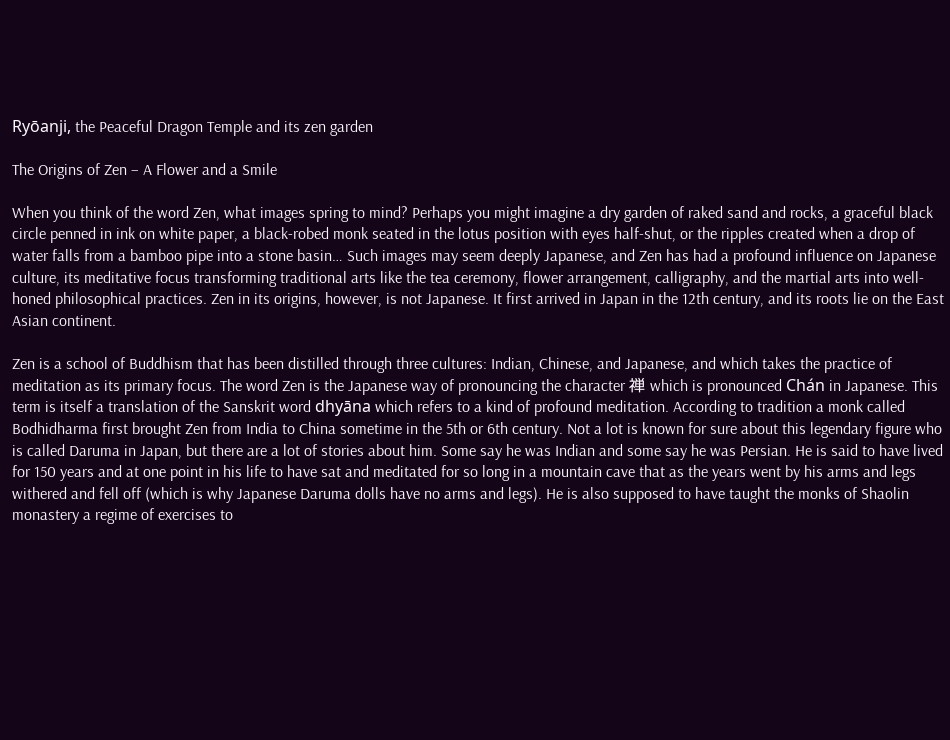Ryōanji, the Peaceful Dragon Temple and its zen garden

The Origins of Zen – A Flower and a Smile

When you think of the word Zen, what images spring to mind? Perhaps you might imagine a dry garden of raked sand and rocks, a graceful black circle penned in ink on white paper, a black-robed monk seated in the lotus position with eyes half-shut, or the ripples created when a drop of water falls from a bamboo pipe into a stone basin… Such images may seem deeply Japanese, and Zen has had a profound influence on Japanese culture, its meditative focus transforming traditional arts like the tea ceremony, flower arrangement, calligraphy, and the martial arts into well-honed philosophical practices. Zen in its origins, however, is not Japanese. It first arrived in Japan in the 12th century, and its roots lie on the East Asian continent.

Zen is a school of Buddhism that has been distilled through three cultures: Indian, Chinese, and Japanese, and which takes the practice of meditation as its primary focus. The word Zen is the Japanese way of pronouncing the character 禅 which is pronounced Chán in Japanese. This term is itself a translation of the Sanskrit word dhyāna which refers to a kind of profound meditation. According to tradition a monk called Bodhidharma first brought Zen from India to China sometime in the 5th or 6th century. Not a lot is known for sure about this legendary figure who is called Daruma in Japan, but there are a lot of stories about him. Some say he was Indian and some say he was Persian. He is said to have lived for 150 years and at one point in his life to have sat and meditated for so long in a mountain cave that as the years went by his arms and legs withered and fell off (which is why Japanese Daruma dolls have no arms and legs). He is also supposed to have taught the monks of Shaolin monastery a regime of exercises to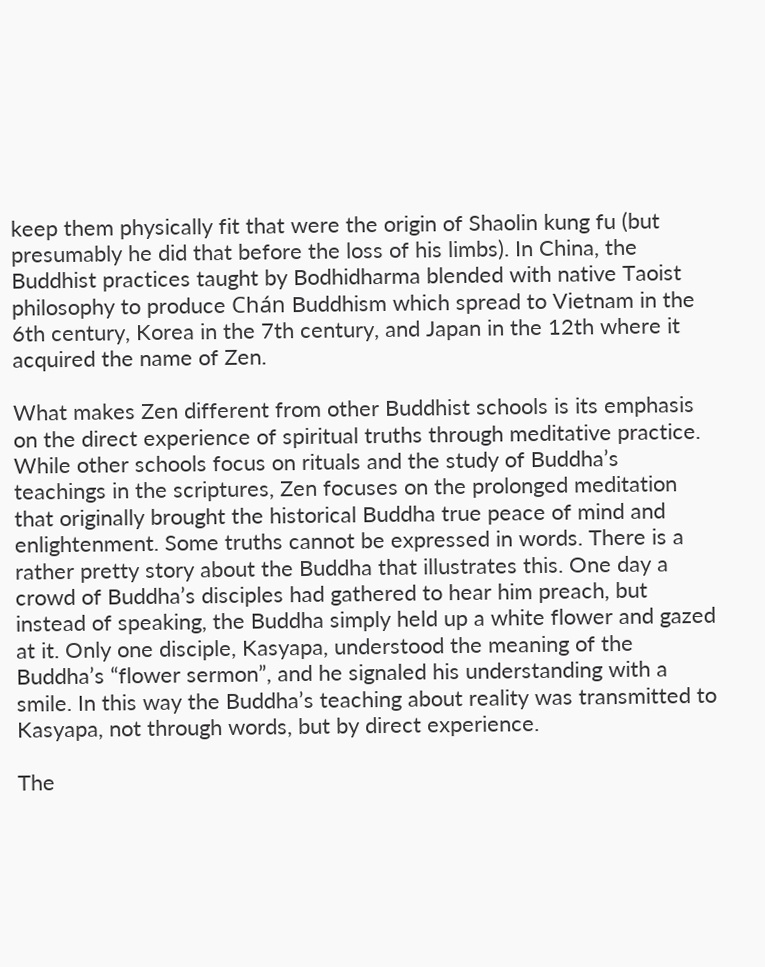keep them physically fit that were the origin of Shaolin kung fu (but presumably he did that before the loss of his limbs). In China, the Buddhist practices taught by Bodhidharma blended with native Taoist philosophy to produce Chán Buddhism which spread to Vietnam in the 6th century, Korea in the 7th century, and Japan in the 12th where it acquired the name of Zen.

What makes Zen different from other Buddhist schools is its emphasis on the direct experience of spiritual truths through meditative practice. While other schools focus on rituals and the study of Buddha’s teachings in the scriptures, Zen focuses on the prolonged meditation that originally brought the historical Buddha true peace of mind and enlightenment. Some truths cannot be expressed in words. There is a rather pretty story about the Buddha that illustrates this. One day a crowd of Buddha’s disciples had gathered to hear him preach, but instead of speaking, the Buddha simply held up a white flower and gazed at it. Only one disciple, Kasyapa, understood the meaning of the Buddha’s “flower sermon”, and he signaled his understanding with a smile. In this way the Buddha’s teaching about reality was transmitted to Kasyapa, not through words, but by direct experience.

The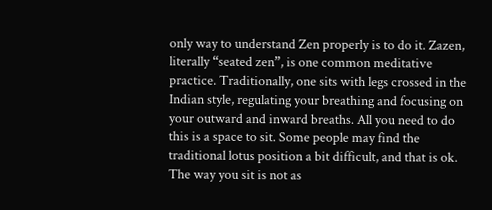only way to understand Zen properly is to do it. Zazen, literally “seated zen”, is one common meditative practice. Traditionally, one sits with legs crossed in the Indian style, regulating your breathing and focusing on your outward and inward breaths. All you need to do this is a space to sit. Some people may find the traditional lotus position a bit difficult, and that is ok. The way you sit is not as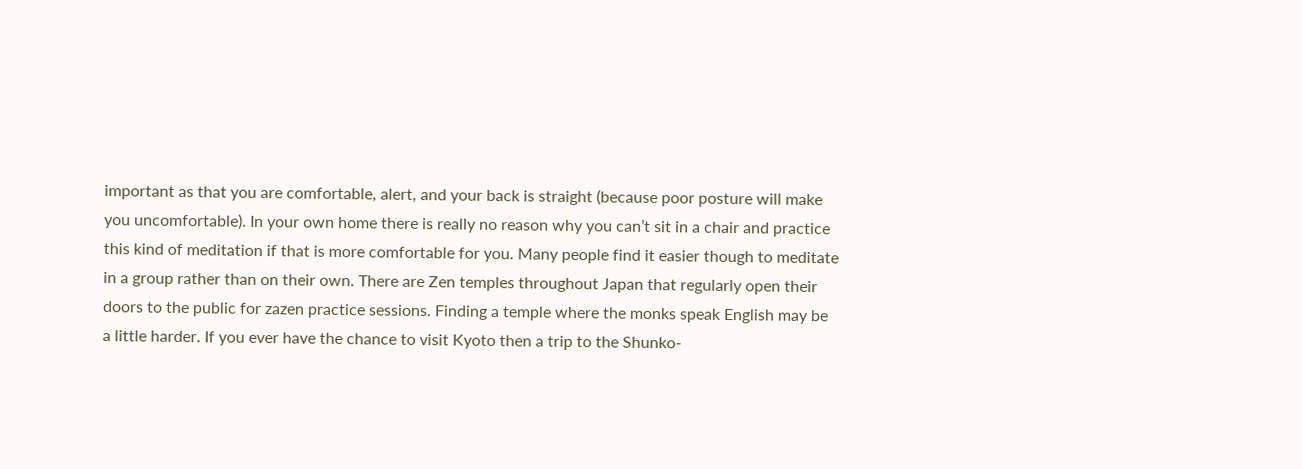important as that you are comfortable, alert, and your back is straight (because poor posture will make you uncomfortable). In your own home there is really no reason why you can’t sit in a chair and practice this kind of meditation if that is more comfortable for you. Many people find it easier though to meditate in a group rather than on their own. There are Zen temples throughout Japan that regularly open their doors to the public for zazen practice sessions. Finding a temple where the monks speak English may be a little harder. If you ever have the chance to visit Kyoto then a trip to the Shunko-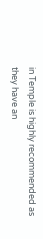in Temple is highly recommended as they have an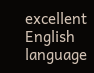excellent English language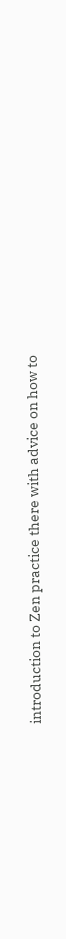introduction to Zen practice there with advice on how to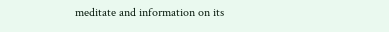meditate and information on its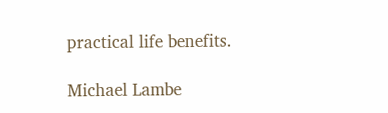practical life benefits.

Michael Lambe